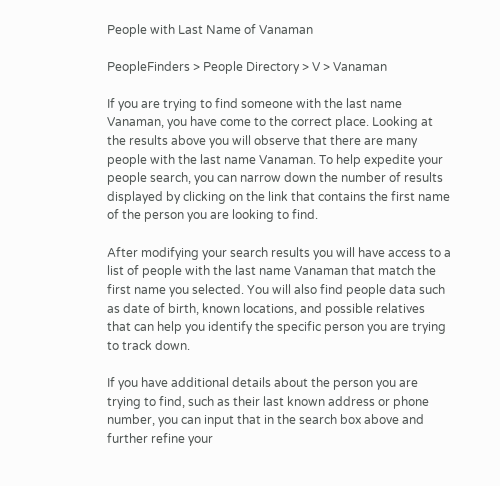People with Last Name of Vanaman

PeopleFinders > People Directory > V > Vanaman

If you are trying to find someone with the last name Vanaman, you have come to the correct place. Looking at the results above you will observe that there are many people with the last name Vanaman. To help expedite your people search, you can narrow down the number of results displayed by clicking on the link that contains the first name of the person you are looking to find.

After modifying your search results you will have access to a list of people with the last name Vanaman that match the first name you selected. You will also find people data such as date of birth, known locations, and possible relatives that can help you identify the specific person you are trying to track down.

If you have additional details about the person you are trying to find, such as their last known address or phone number, you can input that in the search box above and further refine your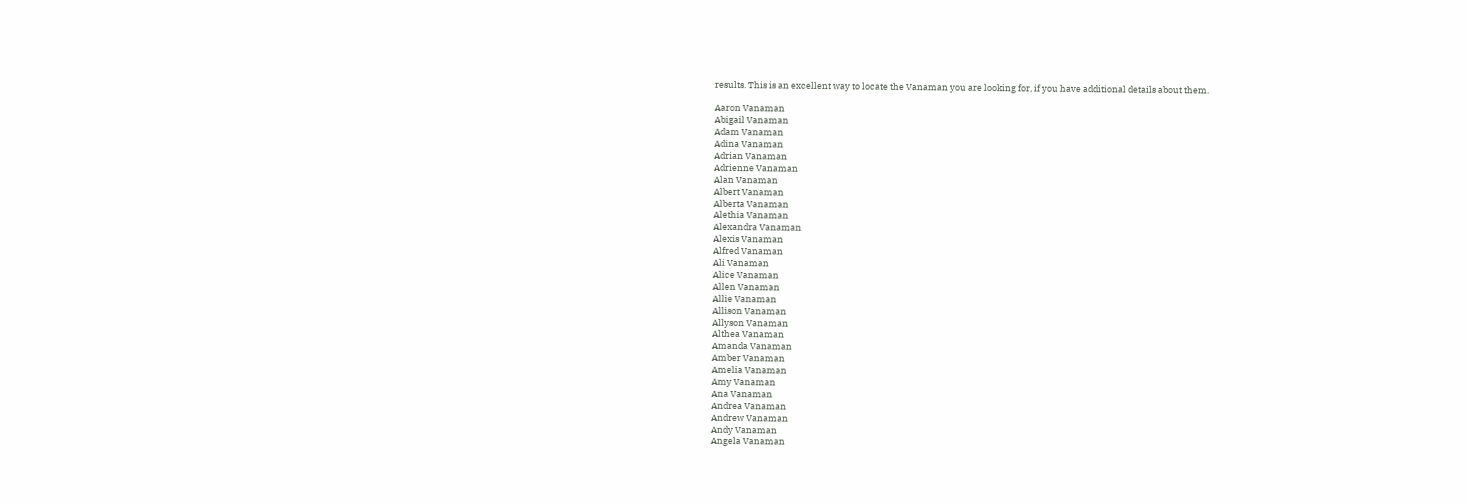results. This is an excellent way to locate the Vanaman you are looking for, if you have additional details about them.

Aaron Vanaman
Abigail Vanaman
Adam Vanaman
Adina Vanaman
Adrian Vanaman
Adrienne Vanaman
Alan Vanaman
Albert Vanaman
Alberta Vanaman
Alethia Vanaman
Alexandra Vanaman
Alexis Vanaman
Alfred Vanaman
Ali Vanaman
Alice Vanaman
Allen Vanaman
Allie Vanaman
Allison Vanaman
Allyson Vanaman
Althea Vanaman
Amanda Vanaman
Amber Vanaman
Amelia Vanaman
Amy Vanaman
Ana Vanaman
Andrea Vanaman
Andrew Vanaman
Andy Vanaman
Angela Vanaman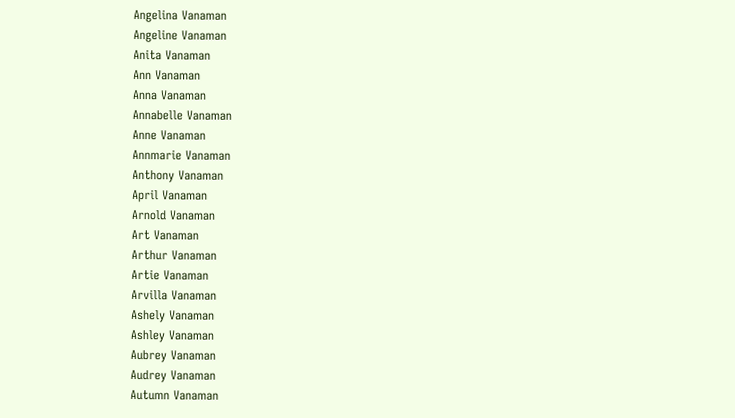Angelina Vanaman
Angeline Vanaman
Anita Vanaman
Ann Vanaman
Anna Vanaman
Annabelle Vanaman
Anne Vanaman
Annmarie Vanaman
Anthony Vanaman
April Vanaman
Arnold Vanaman
Art Vanaman
Arthur Vanaman
Artie Vanaman
Arvilla Vanaman
Ashely Vanaman
Ashley Vanaman
Aubrey Vanaman
Audrey Vanaman
Autumn Vanaman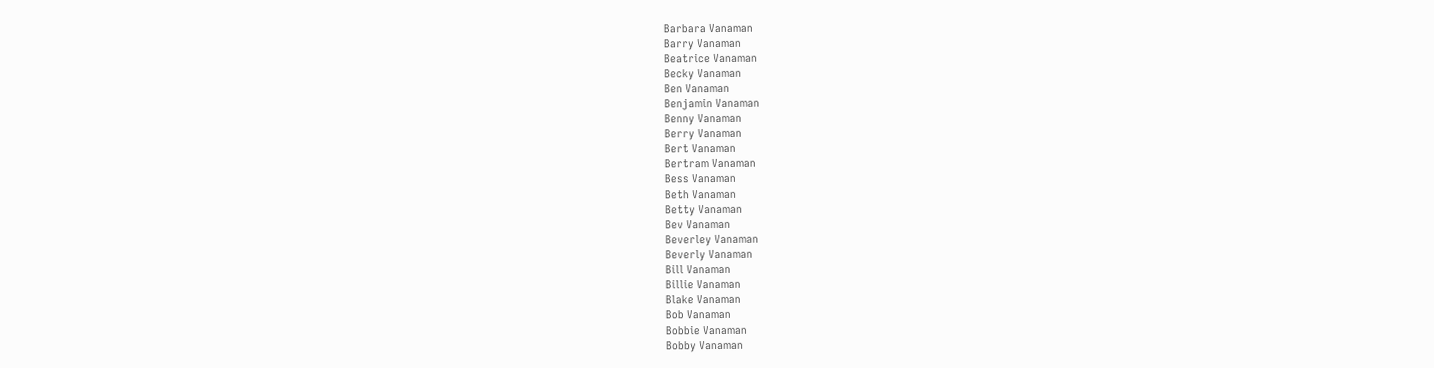Barbara Vanaman
Barry Vanaman
Beatrice Vanaman
Becky Vanaman
Ben Vanaman
Benjamin Vanaman
Benny Vanaman
Berry Vanaman
Bert Vanaman
Bertram Vanaman
Bess Vanaman
Beth Vanaman
Betty Vanaman
Bev Vanaman
Beverley Vanaman
Beverly Vanaman
Bill Vanaman
Billie Vanaman
Blake Vanaman
Bob Vanaman
Bobbie Vanaman
Bobby Vanaman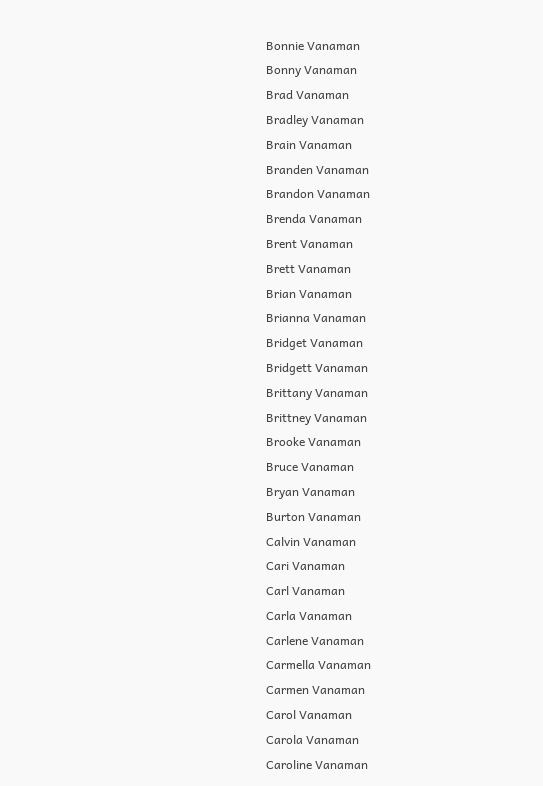Bonnie Vanaman
Bonny Vanaman
Brad Vanaman
Bradley Vanaman
Brain Vanaman
Branden Vanaman
Brandon Vanaman
Brenda Vanaman
Brent Vanaman
Brett Vanaman
Brian Vanaman
Brianna Vanaman
Bridget Vanaman
Bridgett Vanaman
Brittany Vanaman
Brittney Vanaman
Brooke Vanaman
Bruce Vanaman
Bryan Vanaman
Burton Vanaman
Calvin Vanaman
Cari Vanaman
Carl Vanaman
Carla Vanaman
Carlene Vanaman
Carmella Vanaman
Carmen Vanaman
Carol Vanaman
Carola Vanaman
Caroline Vanaman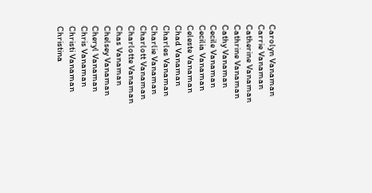Carolyn Vanaman
Carrie Vanaman
Catherine Vanaman
Cathrine Vanaman
Cathy Vanaman
Cecile Vanaman
Cecilia Vanaman
Celeste Vanaman
Chad Vanaman
Charles Vanaman
Charlie Vanaman
Charlott Vanaman
Charlotte Vanaman
Chas Vanaman
Chelsey Vanaman
Cheryl Vanaman
Chris Vanaman
Christi Vanaman
Christina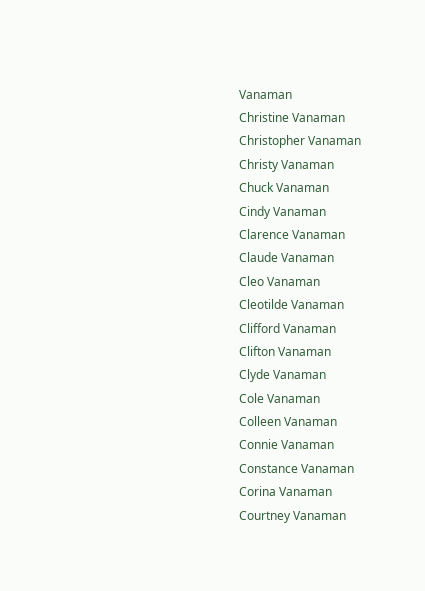Vanaman
Christine Vanaman
Christopher Vanaman
Christy Vanaman
Chuck Vanaman
Cindy Vanaman
Clarence Vanaman
Claude Vanaman
Cleo Vanaman
Cleotilde Vanaman
Clifford Vanaman
Clifton Vanaman
Clyde Vanaman
Cole Vanaman
Colleen Vanaman
Connie Vanaman
Constance Vanaman
Corina Vanaman
Courtney Vanaman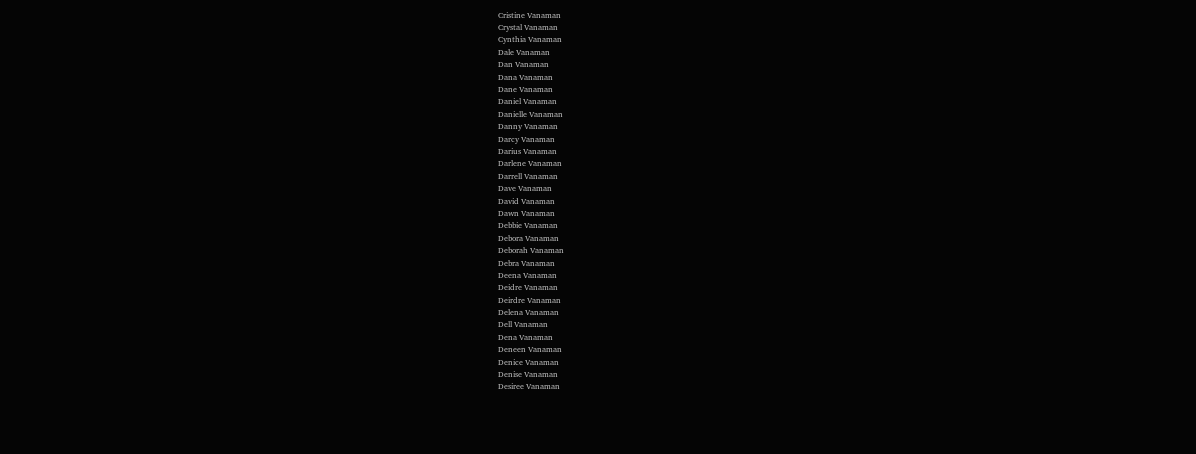Cristine Vanaman
Crystal Vanaman
Cynthia Vanaman
Dale Vanaman
Dan Vanaman
Dana Vanaman
Dane Vanaman
Daniel Vanaman
Danielle Vanaman
Danny Vanaman
Darcy Vanaman
Darius Vanaman
Darlene Vanaman
Darrell Vanaman
Dave Vanaman
David Vanaman
Dawn Vanaman
Debbie Vanaman
Debora Vanaman
Deborah Vanaman
Debra Vanaman
Deena Vanaman
Deidre Vanaman
Deirdre Vanaman
Delena Vanaman
Dell Vanaman
Dena Vanaman
Deneen Vanaman
Denice Vanaman
Denise Vanaman
Desiree Vanaman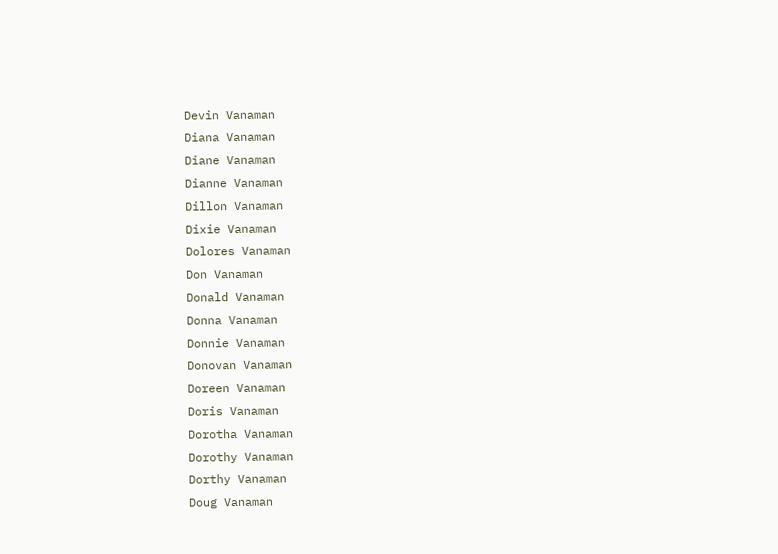Devin Vanaman
Diana Vanaman
Diane Vanaman
Dianne Vanaman
Dillon Vanaman
Dixie Vanaman
Dolores Vanaman
Don Vanaman
Donald Vanaman
Donna Vanaman
Donnie Vanaman
Donovan Vanaman
Doreen Vanaman
Doris Vanaman
Dorotha Vanaman
Dorothy Vanaman
Dorthy Vanaman
Doug Vanaman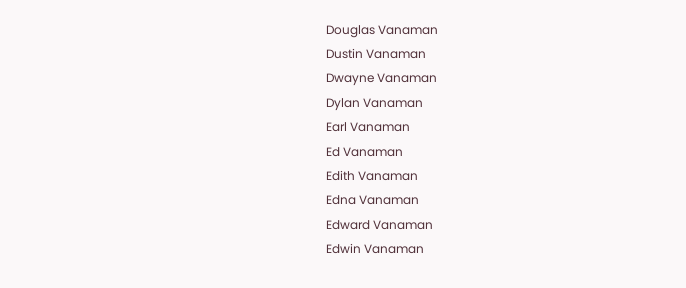Douglas Vanaman
Dustin Vanaman
Dwayne Vanaman
Dylan Vanaman
Earl Vanaman
Ed Vanaman
Edith Vanaman
Edna Vanaman
Edward Vanaman
Edwin Vanaman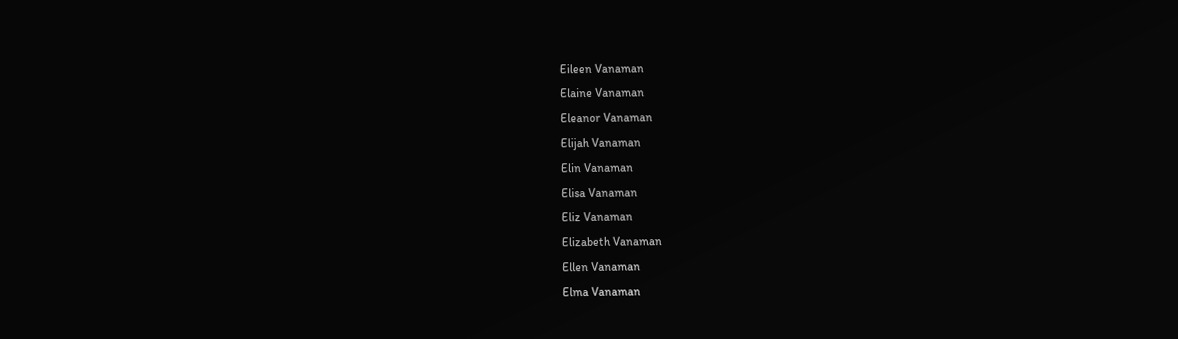Eileen Vanaman
Elaine Vanaman
Eleanor Vanaman
Elijah Vanaman
Elin Vanaman
Elisa Vanaman
Eliz Vanaman
Elizabeth Vanaman
Ellen Vanaman
Elma Vanaman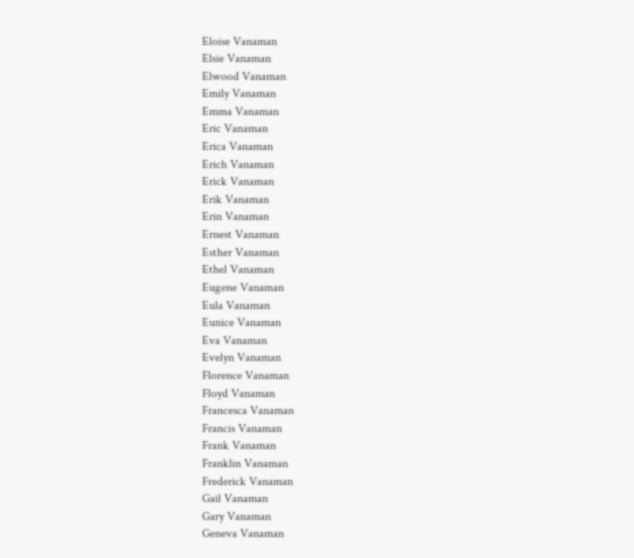Eloise Vanaman
Elsie Vanaman
Elwood Vanaman
Emily Vanaman
Emma Vanaman
Eric Vanaman
Erica Vanaman
Erich Vanaman
Erick Vanaman
Erik Vanaman
Erin Vanaman
Ernest Vanaman
Esther Vanaman
Ethel Vanaman
Eugene Vanaman
Eula Vanaman
Eunice Vanaman
Eva Vanaman
Evelyn Vanaman
Florence Vanaman
Floyd Vanaman
Francesca Vanaman
Francis Vanaman
Frank Vanaman
Franklin Vanaman
Frederick Vanaman
Gail Vanaman
Gary Vanaman
Geneva Vanaman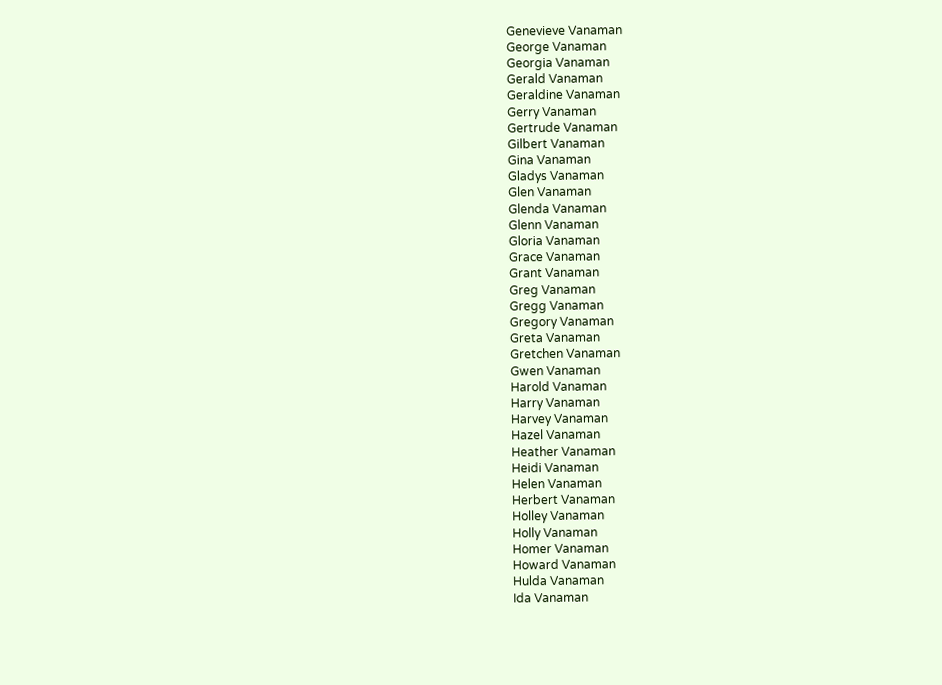Genevieve Vanaman
George Vanaman
Georgia Vanaman
Gerald Vanaman
Geraldine Vanaman
Gerry Vanaman
Gertrude Vanaman
Gilbert Vanaman
Gina Vanaman
Gladys Vanaman
Glen Vanaman
Glenda Vanaman
Glenn Vanaman
Gloria Vanaman
Grace Vanaman
Grant Vanaman
Greg Vanaman
Gregg Vanaman
Gregory Vanaman
Greta Vanaman
Gretchen Vanaman
Gwen Vanaman
Harold Vanaman
Harry Vanaman
Harvey Vanaman
Hazel Vanaman
Heather Vanaman
Heidi Vanaman
Helen Vanaman
Herbert Vanaman
Holley Vanaman
Holly Vanaman
Homer Vanaman
Howard Vanaman
Hulda Vanaman
Ida Vanaman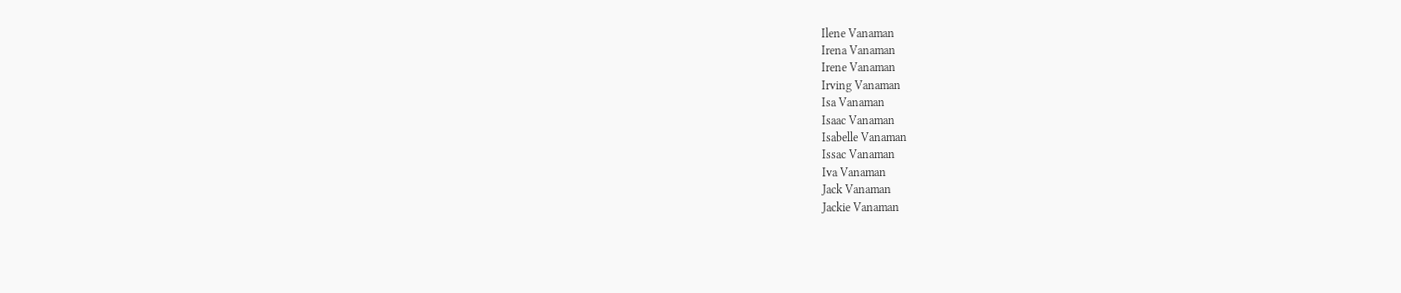Ilene Vanaman
Irena Vanaman
Irene Vanaman
Irving Vanaman
Isa Vanaman
Isaac Vanaman
Isabelle Vanaman
Issac Vanaman
Iva Vanaman
Jack Vanaman
Jackie Vanaman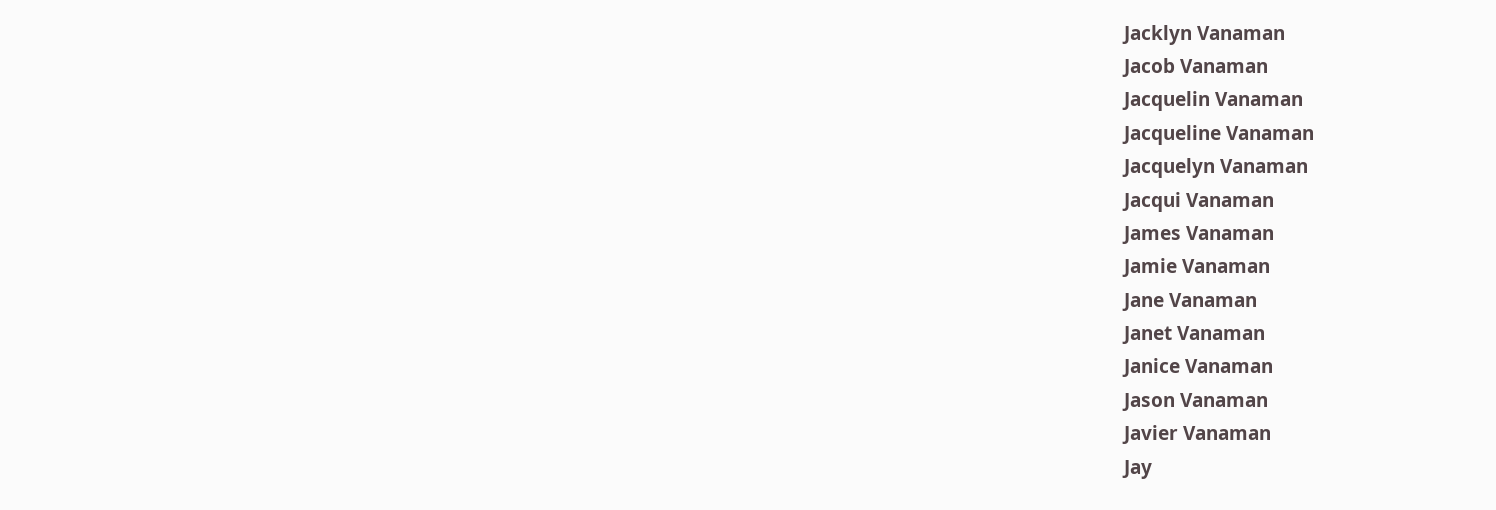Jacklyn Vanaman
Jacob Vanaman
Jacquelin Vanaman
Jacqueline Vanaman
Jacquelyn Vanaman
Jacqui Vanaman
James Vanaman
Jamie Vanaman
Jane Vanaman
Janet Vanaman
Janice Vanaman
Jason Vanaman
Javier Vanaman
Jay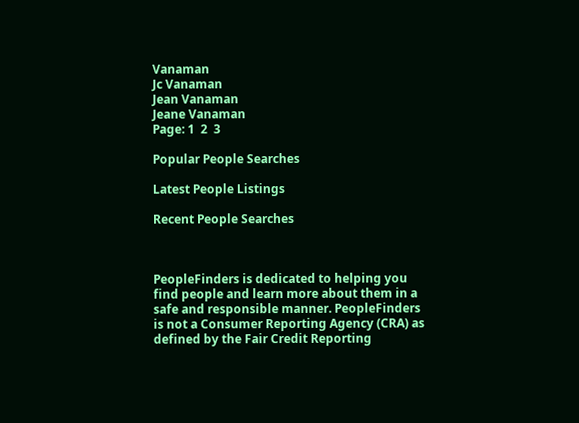Vanaman
Jc Vanaman
Jean Vanaman
Jeane Vanaman
Page: 1  2  3

Popular People Searches

Latest People Listings

Recent People Searches



PeopleFinders is dedicated to helping you find people and learn more about them in a safe and responsible manner. PeopleFinders is not a Consumer Reporting Agency (CRA) as defined by the Fair Credit Reporting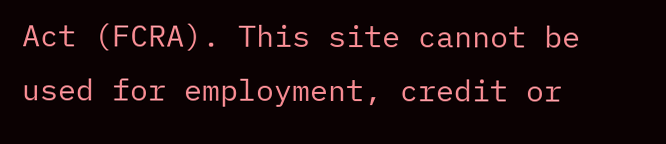Act (FCRA). This site cannot be used for employment, credit or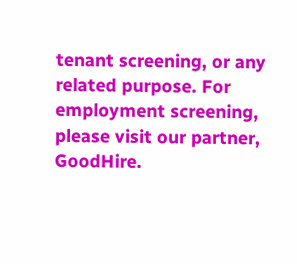tenant screening, or any related purpose. For employment screening, please visit our partner, GoodHire.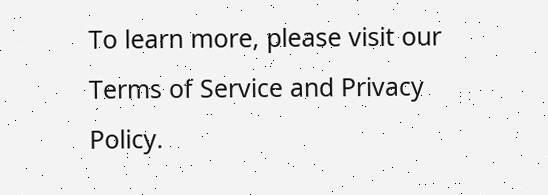To learn more, please visit our Terms of Service and Privacy Policy.